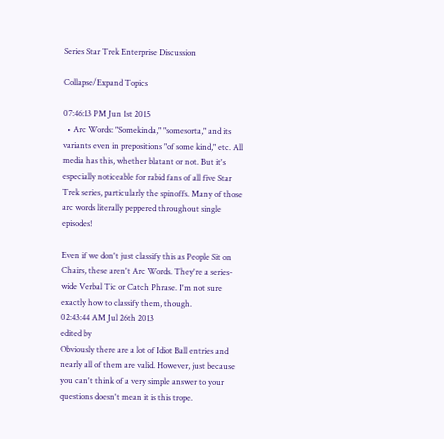Series Star Trek Enterprise Discussion

Collapse/Expand Topics

07:46:13 PM Jun 1st 2015
  • Arc Words: "Somekinda," "somesorta," and its variants even in prepositions "of some kind," etc. All media has this, whether blatant or not. But it's especially noticeable for rabid fans of all five Star Trek series, particularly the spinoffs. Many of those arc words literally peppered throughout single episodes!

Even if we don't just classify this as People Sit on Chairs, these aren't Arc Words. They're a series-wide Verbal Tic or Catch Phrase. I'm not sure exactly how to classify them, though.
02:43:44 AM Jul 26th 2013
edited by
Obviously there are a lot of Idiot Ball entries and nearly all of them are valid. However, just because you can't think of a very simple answer to your questions doesn't mean it is this trope.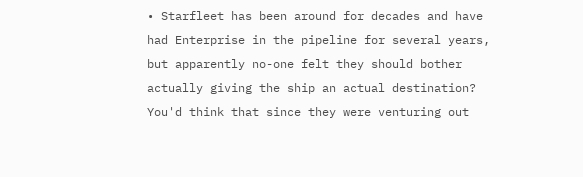• Starfleet has been around for decades and have had Enterprise in the pipeline for several years, but apparently no-one felt they should bother actually giving the ship an actual destination? You'd think that since they were venturing out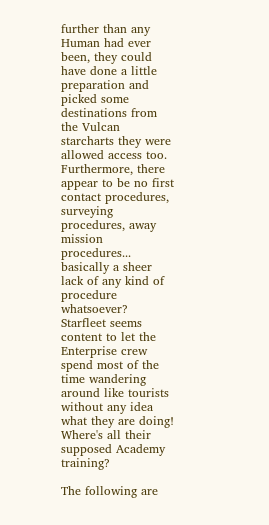further than any Human had ever been, they could have done a little preparation and picked some destinations from the Vulcan starcharts they were allowed access too. Furthermore, there appear to be no first contact procedures, surveying procedures, away mission procedures... basically a sheer lack of any kind of procedure whatsoever? Starfleet seems content to let the Enterprise crew spend most of the time wandering around like tourists without any idea what they are doing! Where's all their supposed Academy training?

The following are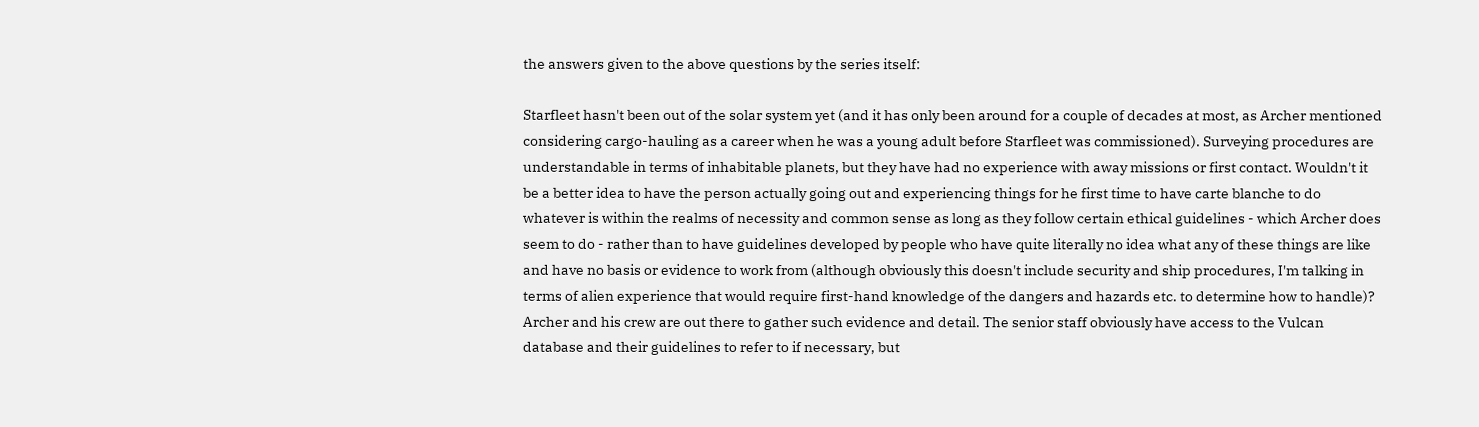the answers given to the above questions by the series itself:

Starfleet hasn't been out of the solar system yet (and it has only been around for a couple of decades at most, as Archer mentioned considering cargo-hauling as a career when he was a young adult before Starfleet was commissioned). Surveying procedures are understandable in terms of inhabitable planets, but they have had no experience with away missions or first contact. Wouldn't it be a better idea to have the person actually going out and experiencing things for he first time to have carte blanche to do whatever is within the realms of necessity and common sense as long as they follow certain ethical guidelines - which Archer does seem to do - rather than to have guidelines developed by people who have quite literally no idea what any of these things are like and have no basis or evidence to work from (although obviously this doesn't include security and ship procedures, I'm talking in terms of alien experience that would require first-hand knowledge of the dangers and hazards etc. to determine how to handle)? Archer and his crew are out there to gather such evidence and detail. The senior staff obviously have access to the Vulcan database and their guidelines to refer to if necessary, but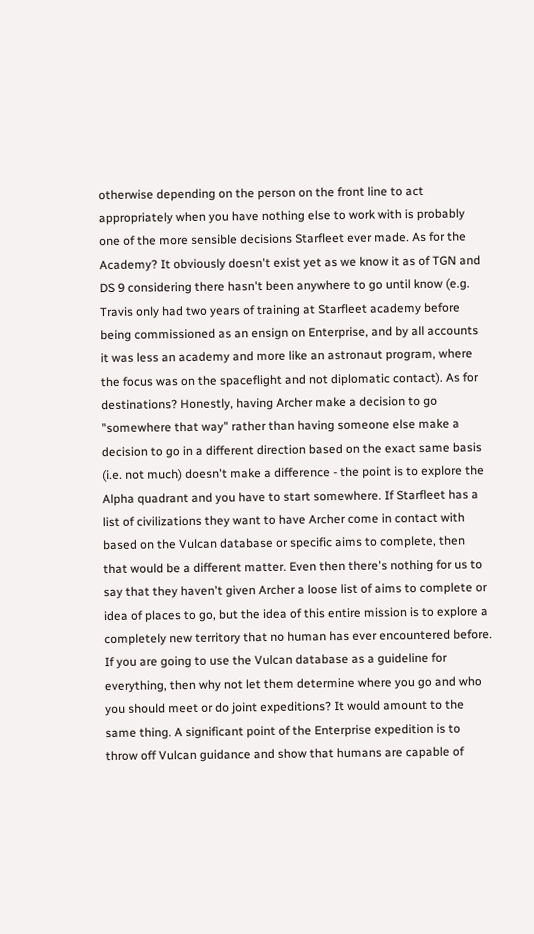otherwise depending on the person on the front line to act appropriately when you have nothing else to work with is probably one of the more sensible decisions Starfleet ever made. As for the Academy? It obviously doesn't exist yet as we know it as of TGN and DS 9 considering there hasn't been anywhere to go until know (e.g. Travis only had two years of training at Starfleet academy before being commissioned as an ensign on Enterprise, and by all accounts it was less an academy and more like an astronaut program, where the focus was on the spaceflight and not diplomatic contact). As for destinations? Honestly, having Archer make a decision to go "somewhere that way" rather than having someone else make a decision to go in a different direction based on the exact same basis (i.e. not much) doesn't make a difference - the point is to explore the Alpha quadrant and you have to start somewhere. If Starfleet has a list of civilizations they want to have Archer come in contact with based on the Vulcan database or specific aims to complete, then that would be a different matter. Even then there's nothing for us to say that they haven't given Archer a loose list of aims to complete or idea of places to go, but the idea of this entire mission is to explore a completely new territory that no human has ever encountered before. If you are going to use the Vulcan database as a guideline for everything, then why not let them determine where you go and who you should meet or do joint expeditions? It would amount to the same thing. A significant point of the Enterprise expedition is to throw off Vulcan guidance and show that humans are capable of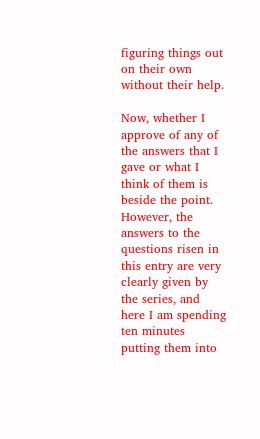figuring things out on their own without their help.

Now, whether I approve of any of the answers that I gave or what I think of them is beside the point. However, the answers to the questions risen in this entry are very clearly given by the series, and here I am spending ten minutes putting them into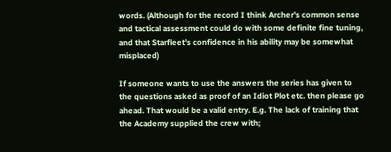words. (Although for the record I think Archer's common sense and tactical assessment could do with some definite fine tuning, and that Starfleet's confidence in his ability may be somewhat misplaced)

If someone wants to use the answers the series has given to the questions asked as proof of an Idiot Plot etc. then please go ahead. That would be a valid entry. E.g. The lack of training that the Academy supplied the crew with;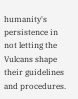humanity's persistence in not letting the Vulcans shape their guidelines and procedures.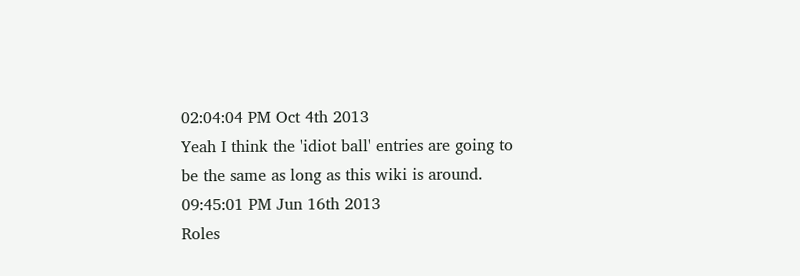02:04:04 PM Oct 4th 2013
Yeah I think the 'idiot ball' entries are going to be the same as long as this wiki is around.
09:45:01 PM Jun 16th 2013
Roles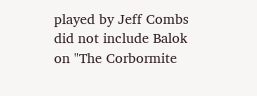played by Jeff Combs did not include Balok on "The Corbormite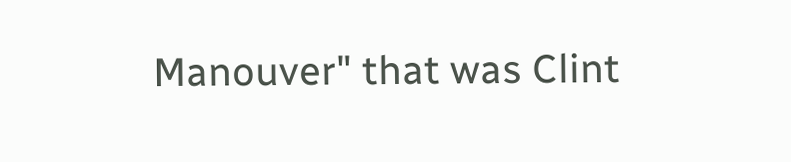Manouver" that was Clint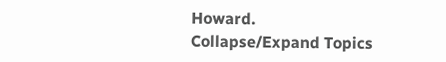Howard.
Collapse/Expand Topics